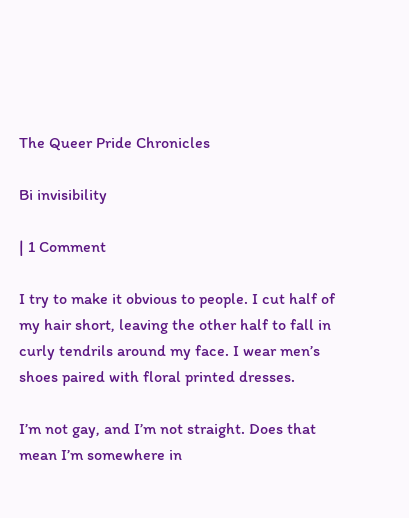The Queer Pride Chronicles

Bi invisibility

| 1 Comment

I try to make it obvious to people. I cut half of my hair short, leaving the other half to fall in curly tendrils around my face. I wear men’s shoes paired with floral printed dresses.

I’m not gay, and I’m not straight. Does that mean I’m somewhere in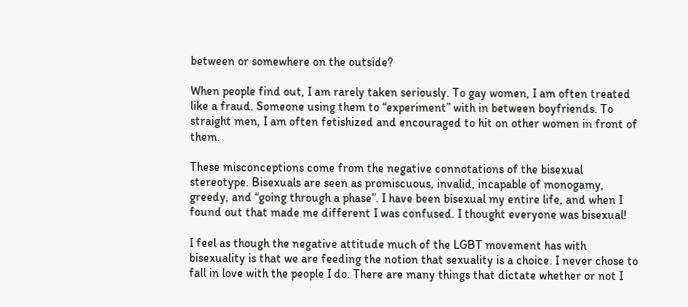between or somewhere on the outside?

When people find out, I am rarely taken seriously. To gay women, I am often treated like a fraud. Someone using them to “experiment” with in between boyfriends. To straight men, I am often fetishized and encouraged to hit on other women in front of them.

These misconceptions come from the negative connotations of the bisexual stereotype. Bisexuals are seen as promiscuous, invalid, incapable of monogamy, greedy, and “going through a phase”. I have been bisexual my entire life, and when I found out that made me different I was confused. I thought everyone was bisexual!

I feel as though the negative attitude much of the LGBT movement has with bisexuality is that we are feeding the notion that sexuality is a choice. I never chose to fall in love with the people I do. There are many things that dictate whether or not I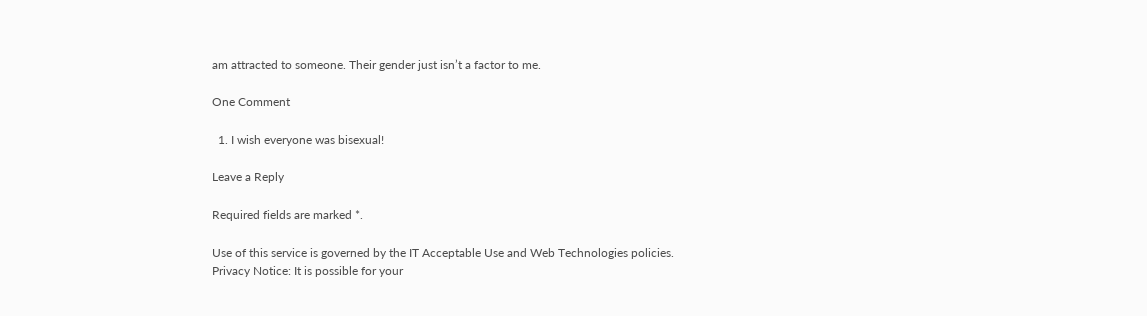am attracted to someone. Their gender just isn’t a factor to me.

One Comment

  1. I wish everyone was bisexual!

Leave a Reply

Required fields are marked *.

Use of this service is governed by the IT Acceptable Use and Web Technologies policies.
Privacy Notice: It is possible for your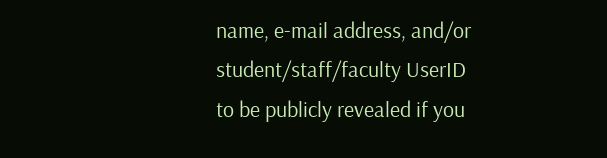name, e-mail address, and/or student/staff/faculty UserID to be publicly revealed if you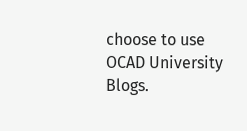choose to use OCAD University Blogs.